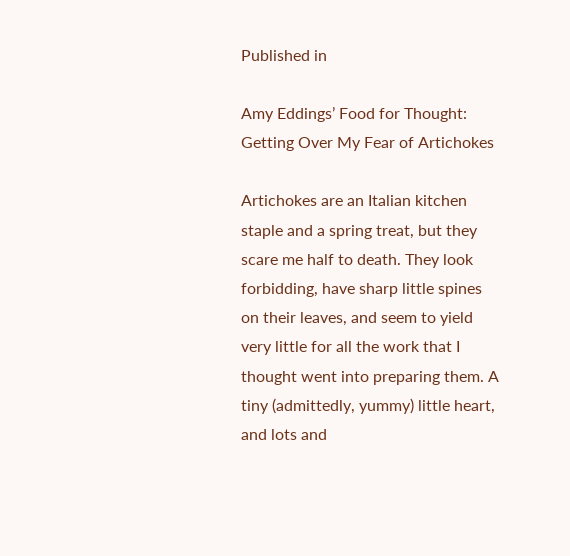Published in

Amy Eddings’ Food for Thought: Getting Over My Fear of Artichokes

Artichokes are an Italian kitchen staple and a spring treat, but they scare me half to death. They look forbidding, have sharp little spines on their leaves, and seem to yield very little for all the work that I thought went into preparing them. A tiny (admittedly, yummy) little heart, and lots and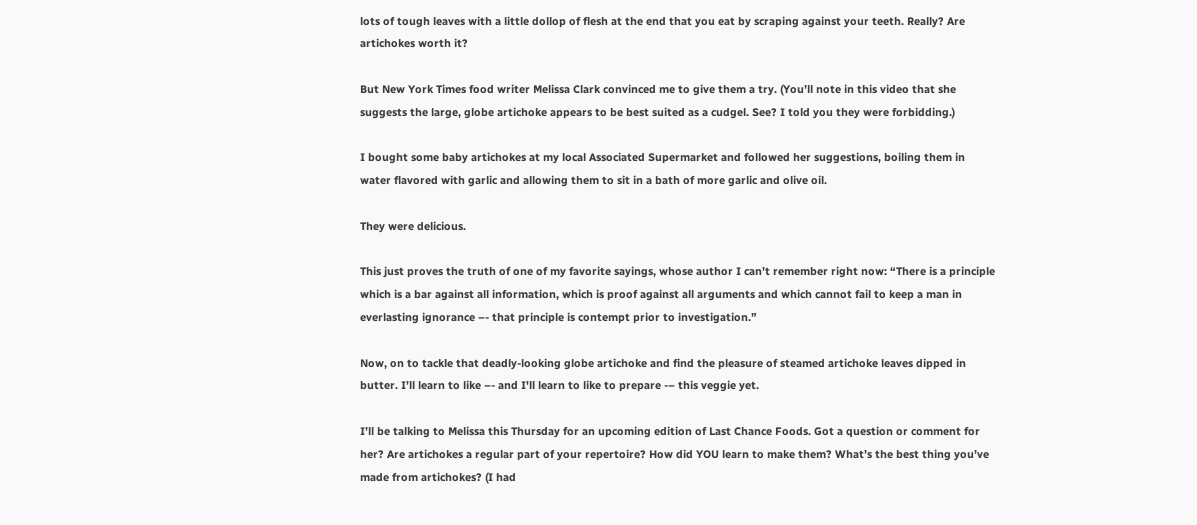lots of tough leaves with a little dollop of flesh at the end that you eat by scraping against your teeth. Really? Are artichokes worth it?

But New York Times food writer Melissa Clark convinced me to give them a try. (You’ll note in this video that she suggests the large, globe artichoke appears to be best suited as a cudgel. See? I told you they were forbidding.)

I bought some baby artichokes at my local Associated Supermarket and followed her suggestions, boiling them in water flavored with garlic and allowing them to sit in a bath of more garlic and olive oil.

They were delicious.

This just proves the truth of one of my favorite sayings, whose author I can’t remember right now: “There is a principle which is a bar against all information, which is proof against all arguments and which cannot fail to keep a man in everlasting ignorance –- that principle is contempt prior to investigation.”

Now, on to tackle that deadly-looking globe artichoke and find the pleasure of steamed artichoke leaves dipped in butter. I’ll learn to like –- and I'll learn to like to prepare -– this veggie yet.

I’ll be talking to Melissa this Thursday for an upcoming edition of Last Chance Foods. Got a question or comment for her? Are artichokes a regular part of your repertoire? How did YOU learn to make them? What’s the best thing you’ve made from artichokes? (I had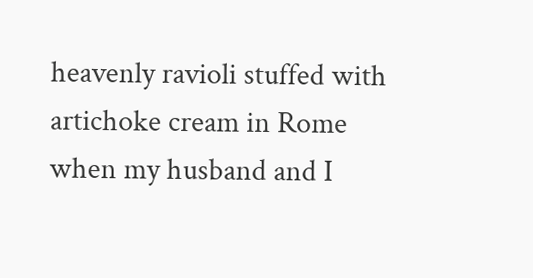heavenly ravioli stuffed with artichoke cream in Rome when my husband and I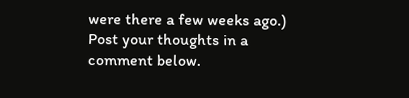were there a few weeks ago.) Post your thoughts in a comment below.